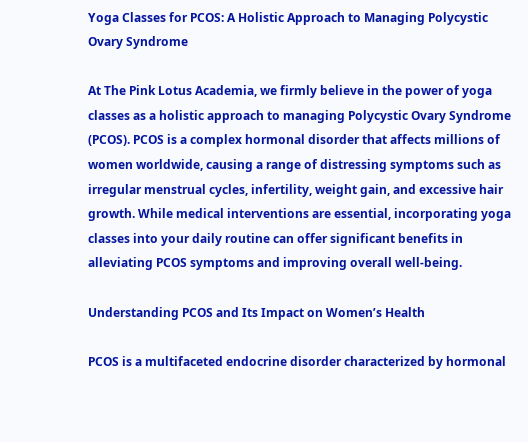Yoga Classes for PCOS: A Holistic Approach to Managing Polycystic Ovary Syndrome

At The Pink Lotus Academia, we firmly believe in the power of yoga classes as a holistic approach to managing Polycystic Ovary Syndrome (PCOS). PCOS is a complex hormonal disorder that affects millions of women worldwide, causing a range of distressing symptoms such as irregular menstrual cycles, infertility, weight gain, and excessive hair growth. While medical interventions are essential, incorporating yoga classes into your daily routine can offer significant benefits in alleviating PCOS symptoms and improving overall well-being.

Understanding PCOS and Its Impact on Women’s Health

PCOS is a multifaceted endocrine disorder characterized by hormonal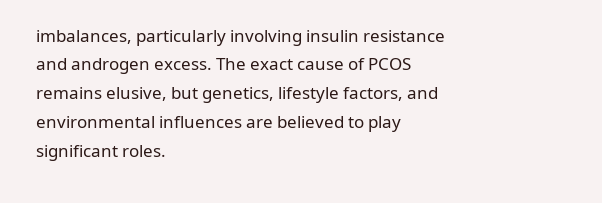imbalances, particularly involving insulin resistance and androgen excess. The exact cause of PCOS remains elusive, but genetics, lifestyle factors, and environmental influences are believed to play significant roles.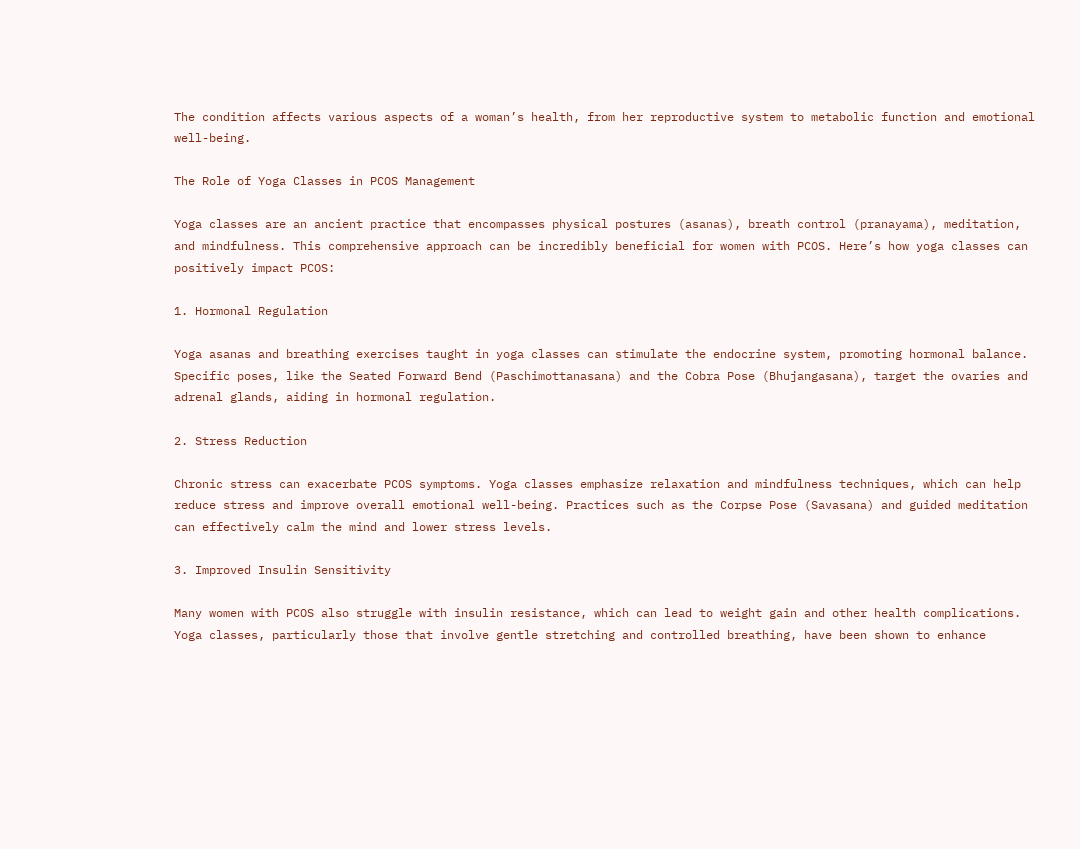The condition affects various aspects of a woman’s health, from her reproductive system to metabolic function and emotional well-being.

The Role of Yoga Classes in PCOS Management

Yoga classes are an ancient practice that encompasses physical postures (asanas), breath control (pranayama), meditation, and mindfulness. This comprehensive approach can be incredibly beneficial for women with PCOS. Here’s how yoga classes can positively impact PCOS:

1. Hormonal Regulation

Yoga asanas and breathing exercises taught in yoga classes can stimulate the endocrine system, promoting hormonal balance. Specific poses, like the Seated Forward Bend (Paschimottanasana) and the Cobra Pose (Bhujangasana), target the ovaries and adrenal glands, aiding in hormonal regulation.

2. Stress Reduction

Chronic stress can exacerbate PCOS symptoms. Yoga classes emphasize relaxation and mindfulness techniques, which can help reduce stress and improve overall emotional well-being. Practices such as the Corpse Pose (Savasana) and guided meditation can effectively calm the mind and lower stress levels.

3. Improved Insulin Sensitivity

Many women with PCOS also struggle with insulin resistance, which can lead to weight gain and other health complications. Yoga classes, particularly those that involve gentle stretching and controlled breathing, have been shown to enhance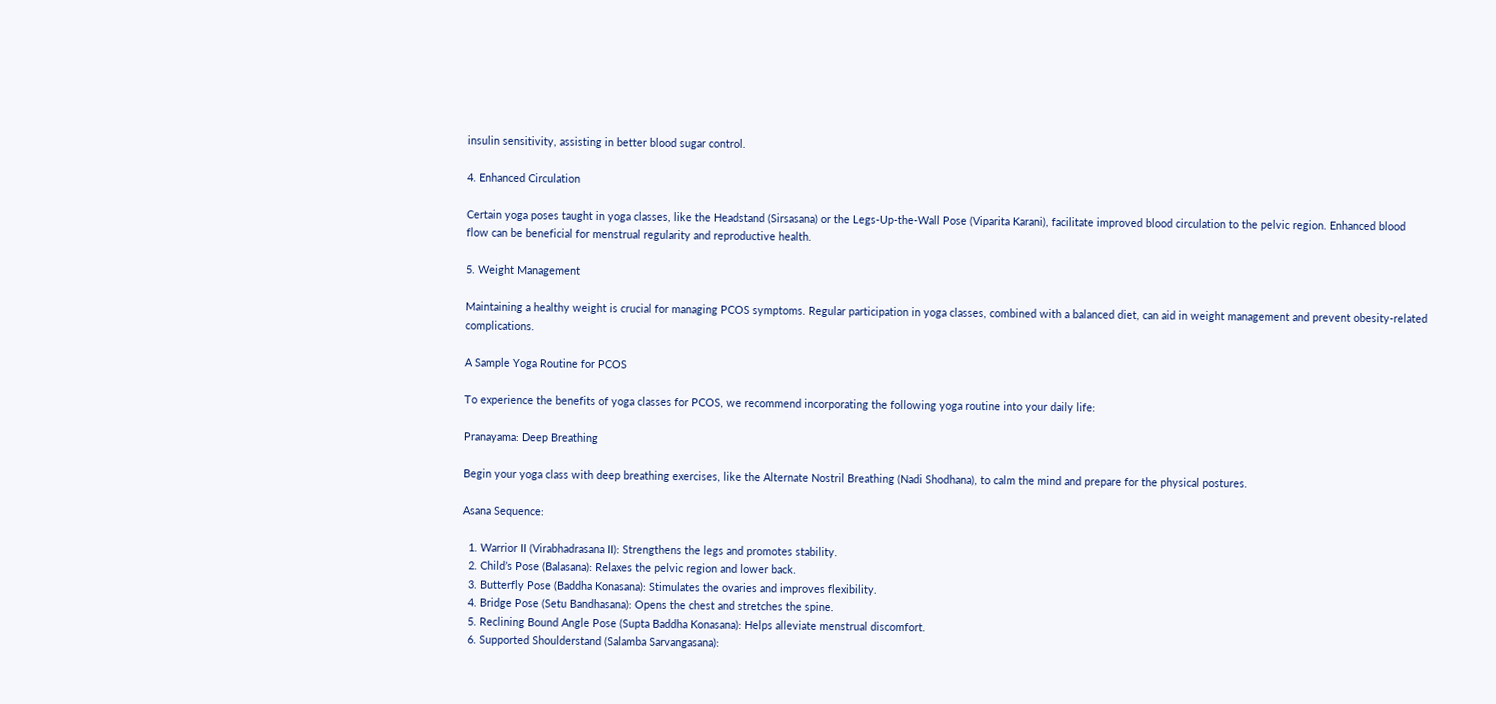insulin sensitivity, assisting in better blood sugar control.

4. Enhanced Circulation

Certain yoga poses taught in yoga classes, like the Headstand (Sirsasana) or the Legs-Up-the-Wall Pose (Viparita Karani), facilitate improved blood circulation to the pelvic region. Enhanced blood flow can be beneficial for menstrual regularity and reproductive health.

5. Weight Management

Maintaining a healthy weight is crucial for managing PCOS symptoms. Regular participation in yoga classes, combined with a balanced diet, can aid in weight management and prevent obesity-related complications.

A Sample Yoga Routine for PCOS

To experience the benefits of yoga classes for PCOS, we recommend incorporating the following yoga routine into your daily life:

Pranayama: Deep Breathing

Begin your yoga class with deep breathing exercises, like the Alternate Nostril Breathing (Nadi Shodhana), to calm the mind and prepare for the physical postures.

Asana Sequence:

  1. Warrior II (Virabhadrasana II): Strengthens the legs and promotes stability.
  2. Child’s Pose (Balasana): Relaxes the pelvic region and lower back.
  3. Butterfly Pose (Baddha Konasana): Stimulates the ovaries and improves flexibility.
  4. Bridge Pose (Setu Bandhasana): Opens the chest and stretches the spine.
  5. Reclining Bound Angle Pose (Supta Baddha Konasana): Helps alleviate menstrual discomfort.
  6. Supported Shoulderstand (Salamba Sarvangasana):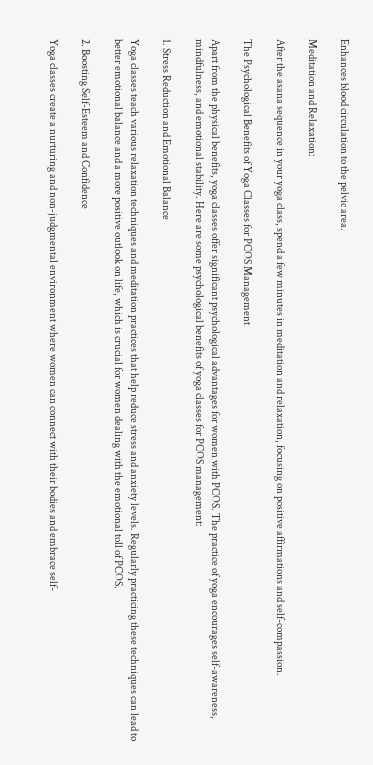Enhances blood circulation to the pelvic area.

Meditation and Relaxation:

After the asana sequence in your yoga class, spend a few minutes in meditation and relaxation, focusing on positive affirmations and self-compassion.

The Psychological Benefits of Yoga Classes for PCOS Management

Apart from the physical benefits, yoga classes offer significant psychological advantages for women with PCOS. The practice of yoga encourages self-awareness, mindfulness, and emotional stability. Here are some psychological benefits of yoga classes for PCOS management:

1. Stress Reduction and Emotional Balance

Yoga classes teach various relaxation techniques and meditation practices that help reduce stress and anxiety levels. Regularly practicing these techniques can lead to better emotional balance and a more positive outlook on life, which is crucial for women dealing with the emotional toll of PCOS.

2. Boosting Self-Esteem and Confidence

Yoga classes create a nurturing and non-judgmental environment where women can connect with their bodies and embrace self-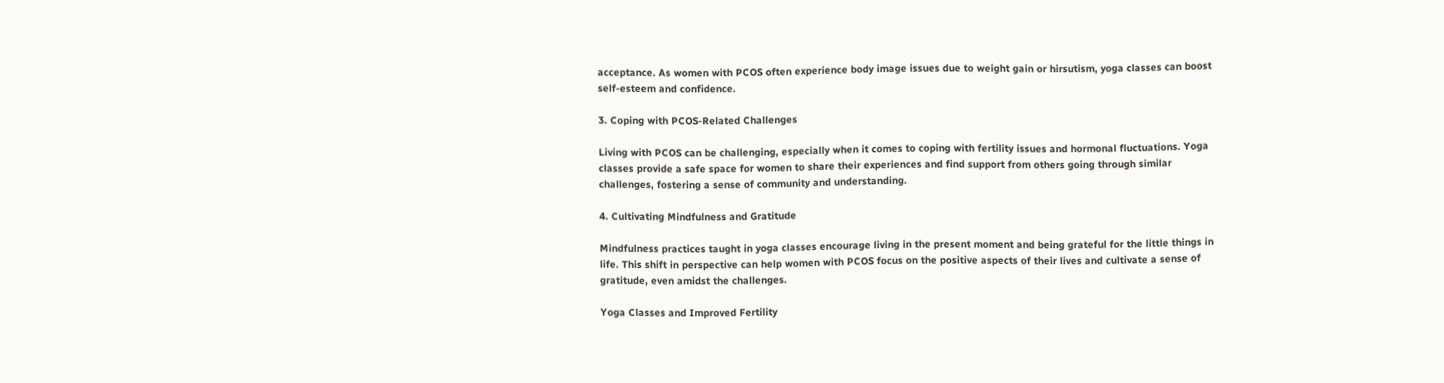acceptance. As women with PCOS often experience body image issues due to weight gain or hirsutism, yoga classes can boost self-esteem and confidence.

3. Coping with PCOS-Related Challenges

Living with PCOS can be challenging, especially when it comes to coping with fertility issues and hormonal fluctuations. Yoga classes provide a safe space for women to share their experiences and find support from others going through similar challenges, fostering a sense of community and understanding.

4. Cultivating Mindfulness and Gratitude

Mindfulness practices taught in yoga classes encourage living in the present moment and being grateful for the little things in life. This shift in perspective can help women with PCOS focus on the positive aspects of their lives and cultivate a sense of gratitude, even amidst the challenges.

Yoga Classes and Improved Fertility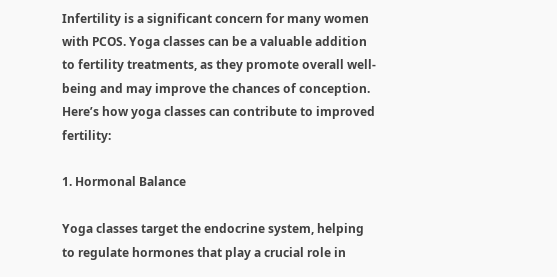Infertility is a significant concern for many women with PCOS. Yoga classes can be a valuable addition to fertility treatments, as they promote overall well-being and may improve the chances of conception. Here’s how yoga classes can contribute to improved fertility:

1. Hormonal Balance

Yoga classes target the endocrine system, helping to regulate hormones that play a crucial role in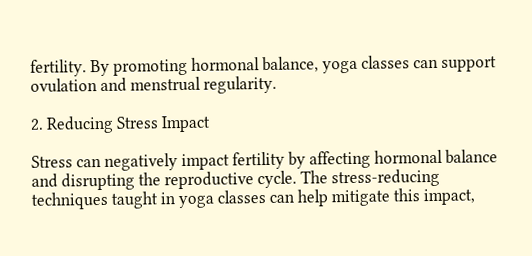fertility. By promoting hormonal balance, yoga classes can support ovulation and menstrual regularity.

2. Reducing Stress Impact

Stress can negatively impact fertility by affecting hormonal balance and disrupting the reproductive cycle. The stress-reducing techniques taught in yoga classes can help mitigate this impact,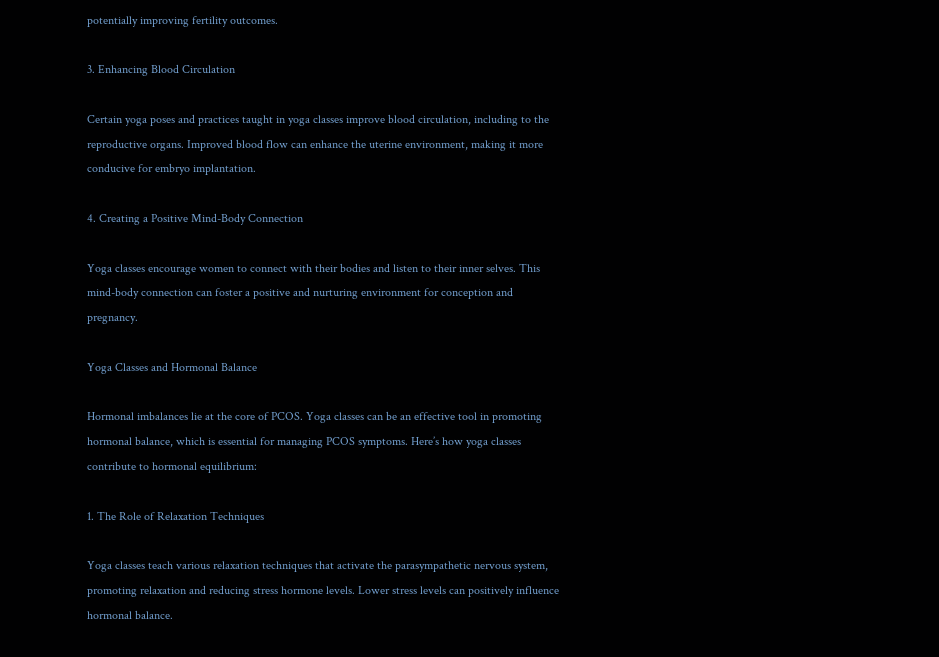potentially improving fertility outcomes.

3. Enhancing Blood Circulation

Certain yoga poses and practices taught in yoga classes improve blood circulation, including to the reproductive organs. Improved blood flow can enhance the uterine environment, making it more conducive for embryo implantation.

4. Creating a Positive Mind-Body Connection

Yoga classes encourage women to connect with their bodies and listen to their inner selves. This mind-body connection can foster a positive and nurturing environment for conception and pregnancy.

Yoga Classes and Hormonal Balance

Hormonal imbalances lie at the core of PCOS. Yoga classes can be an effective tool in promoting hormonal balance, which is essential for managing PCOS symptoms. Here’s how yoga classes contribute to hormonal equilibrium:

1. The Role of Relaxation Techniques

Yoga classes teach various relaxation techniques that activate the parasympathetic nervous system, promoting relaxation and reducing stress hormone levels. Lower stress levels can positively influence hormonal balance.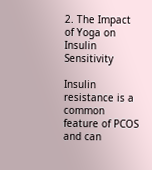2. The Impact of Yoga on Insulin Sensitivity

Insulin resistance is a common feature of PCOS and can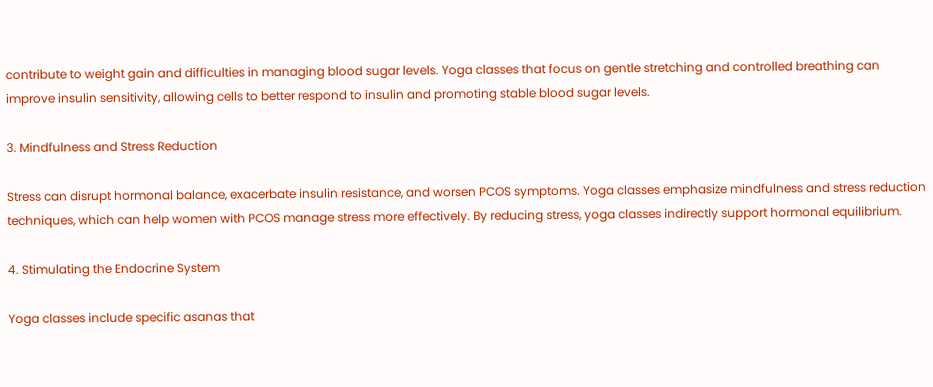contribute to weight gain and difficulties in managing blood sugar levels. Yoga classes that focus on gentle stretching and controlled breathing can improve insulin sensitivity, allowing cells to better respond to insulin and promoting stable blood sugar levels.

3. Mindfulness and Stress Reduction

Stress can disrupt hormonal balance, exacerbate insulin resistance, and worsen PCOS symptoms. Yoga classes emphasize mindfulness and stress reduction techniques, which can help women with PCOS manage stress more effectively. By reducing stress, yoga classes indirectly support hormonal equilibrium.

4. Stimulating the Endocrine System

Yoga classes include specific asanas that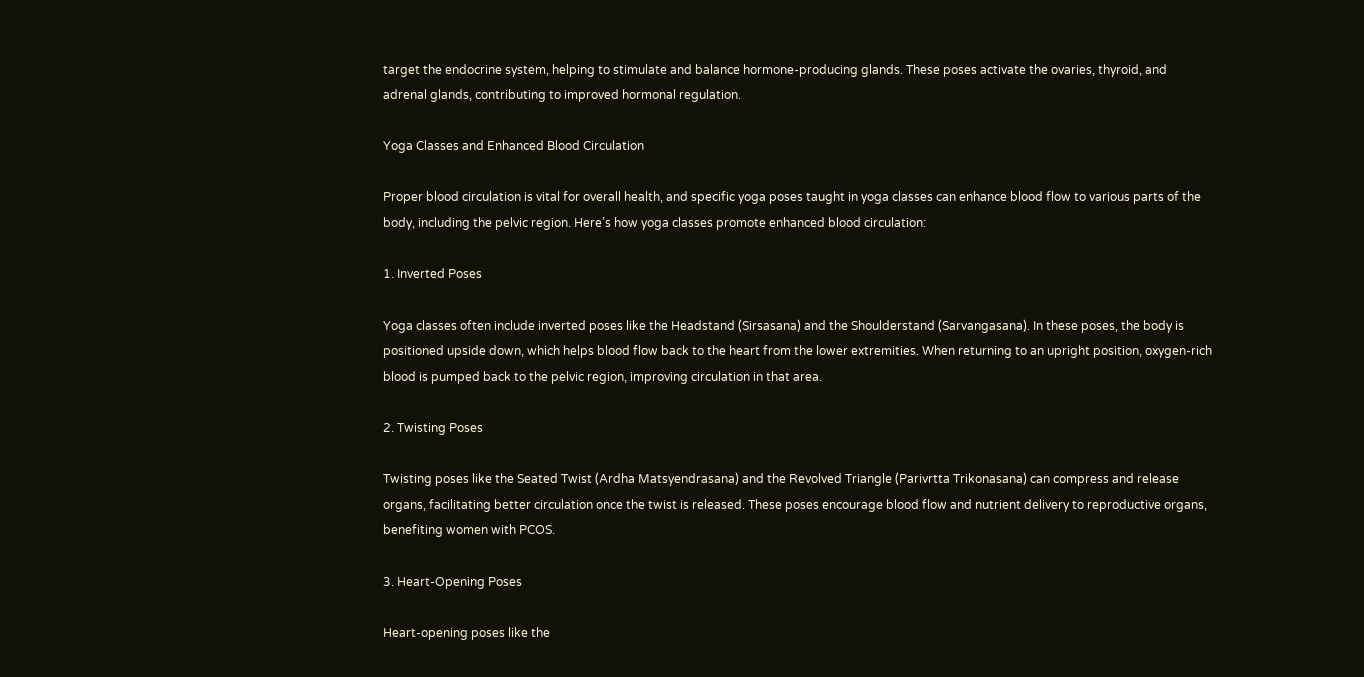target the endocrine system, helping to stimulate and balance hormone-producing glands. These poses activate the ovaries, thyroid, and adrenal glands, contributing to improved hormonal regulation.

Yoga Classes and Enhanced Blood Circulation

Proper blood circulation is vital for overall health, and specific yoga poses taught in yoga classes can enhance blood flow to various parts of the body, including the pelvic region. Here’s how yoga classes promote enhanced blood circulation:

1. Inverted Poses

Yoga classes often include inverted poses like the Headstand (Sirsasana) and the Shoulderstand (Sarvangasana). In these poses, the body is positioned upside down, which helps blood flow back to the heart from the lower extremities. When returning to an upright position, oxygen-rich blood is pumped back to the pelvic region, improving circulation in that area.

2. Twisting Poses

Twisting poses like the Seated Twist (Ardha Matsyendrasana) and the Revolved Triangle (Parivrtta Trikonasana) can compress and release organs, facilitating better circulation once the twist is released. These poses encourage blood flow and nutrient delivery to reproductive organs, benefiting women with PCOS.

3. Heart-Opening Poses

Heart-opening poses like the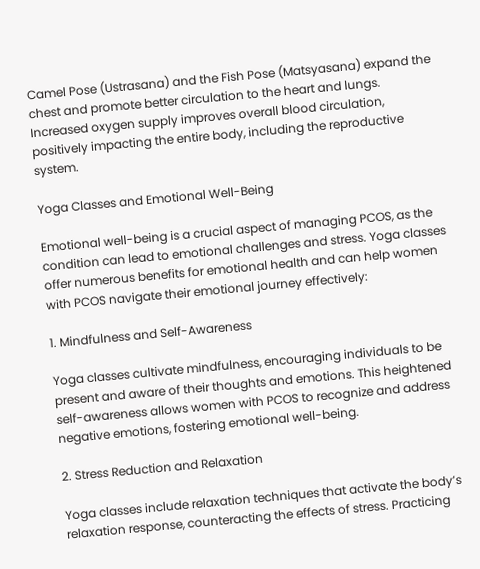Camel Pose (Ustrasana) and the Fish Pose (Matsyasana) expand the chest and promote better circulation to the heart and lungs. Increased oxygen supply improves overall blood circulation, positively impacting the entire body, including the reproductive system.

Yoga Classes and Emotional Well-Being

Emotional well-being is a crucial aspect of managing PCOS, as the condition can lead to emotional challenges and stress. Yoga classes offer numerous benefits for emotional health and can help women with PCOS navigate their emotional journey effectively:

1. Mindfulness and Self-Awareness

Yoga classes cultivate mindfulness, encouraging individuals to be present and aware of their thoughts and emotions. This heightened self-awareness allows women with PCOS to recognize and address negative emotions, fostering emotional well-being.

2. Stress Reduction and Relaxation

Yoga classes include relaxation techniques that activate the body’s relaxation response, counteracting the effects of stress. Practicing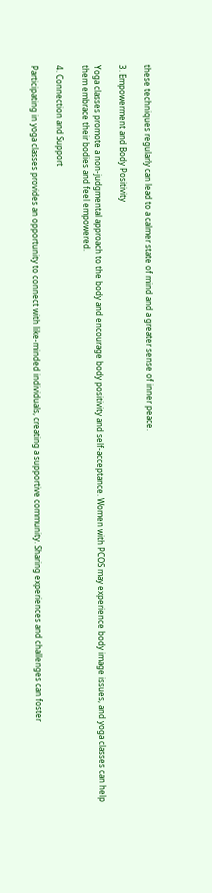these techniques regularly can lead to a calmer state of mind and a greater sense of inner peace.

3. Empowerment and Body Positivity

Yoga classes promote a non-judgmental approach to the body and encourage body positivity and self-acceptance. Women with PCOS may experience body image issues, and yoga classes can help them embrace their bodies and feel empowered.

4. Connection and Support

Participating in yoga classes provides an opportunity to connect with like-minded individuals, creating a supportive community. Sharing experiences and challenges can foster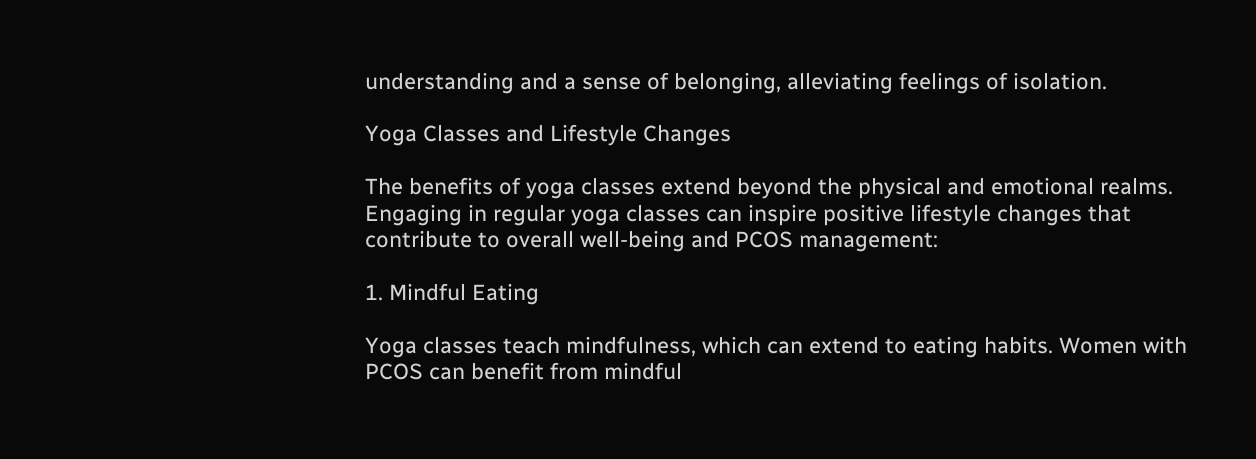understanding and a sense of belonging, alleviating feelings of isolation.

Yoga Classes and Lifestyle Changes

The benefits of yoga classes extend beyond the physical and emotional realms. Engaging in regular yoga classes can inspire positive lifestyle changes that contribute to overall well-being and PCOS management:

1. Mindful Eating

Yoga classes teach mindfulness, which can extend to eating habits. Women with PCOS can benefit from mindful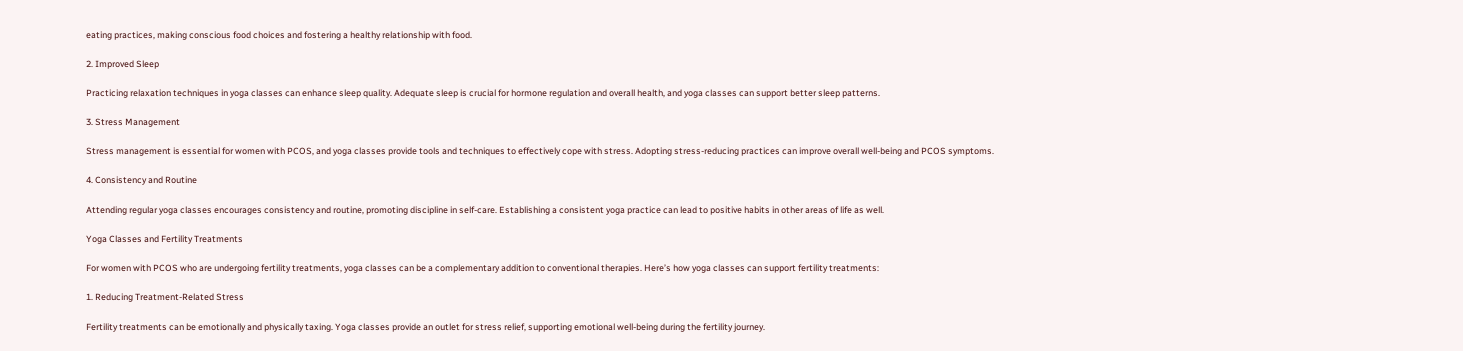eating practices, making conscious food choices and fostering a healthy relationship with food.

2. Improved Sleep

Practicing relaxation techniques in yoga classes can enhance sleep quality. Adequate sleep is crucial for hormone regulation and overall health, and yoga classes can support better sleep patterns.

3. Stress Management

Stress management is essential for women with PCOS, and yoga classes provide tools and techniques to effectively cope with stress. Adopting stress-reducing practices can improve overall well-being and PCOS symptoms.

4. Consistency and Routine

Attending regular yoga classes encourages consistency and routine, promoting discipline in self-care. Establishing a consistent yoga practice can lead to positive habits in other areas of life as well.

Yoga Classes and Fertility Treatments

For women with PCOS who are undergoing fertility treatments, yoga classes can be a complementary addition to conventional therapies. Here’s how yoga classes can support fertility treatments:

1. Reducing Treatment-Related Stress

Fertility treatments can be emotionally and physically taxing. Yoga classes provide an outlet for stress relief, supporting emotional well-being during the fertility journey.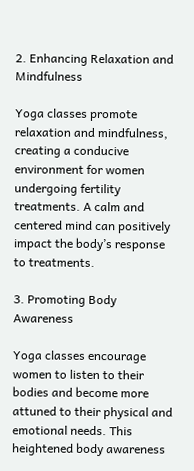2. Enhancing Relaxation and Mindfulness

Yoga classes promote relaxation and mindfulness, creating a conducive environment for women undergoing fertility treatments. A calm and centered mind can positively impact the body’s response to treatments.

3. Promoting Body Awareness

Yoga classes encourage women to listen to their bodies and become more attuned to their physical and emotional needs. This heightened body awareness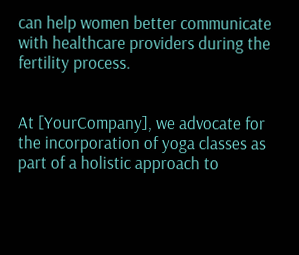can help women better communicate with healthcare providers during the fertility process.


At [YourCompany], we advocate for the incorporation of yoga classes as part of a holistic approach to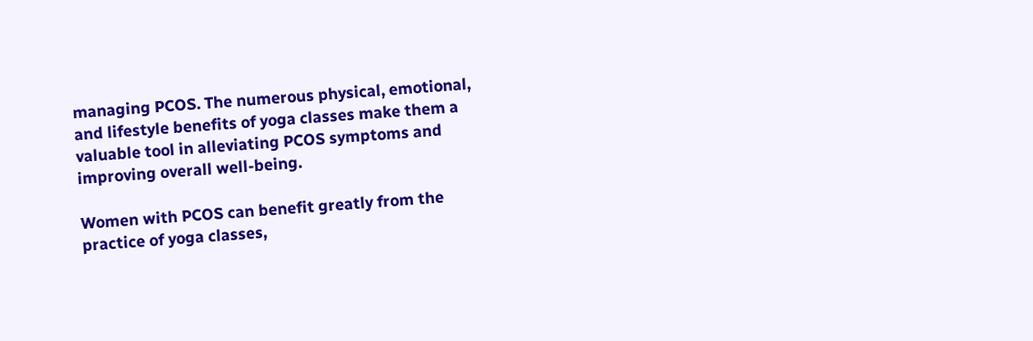managing PCOS. The numerous physical, emotional, and lifestyle benefits of yoga classes make them a valuable tool in alleviating PCOS symptoms and improving overall well-being.

Women with PCOS can benefit greatly from the practice of yoga classes,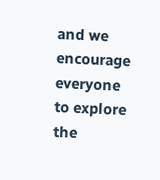and we encourage everyone to explore the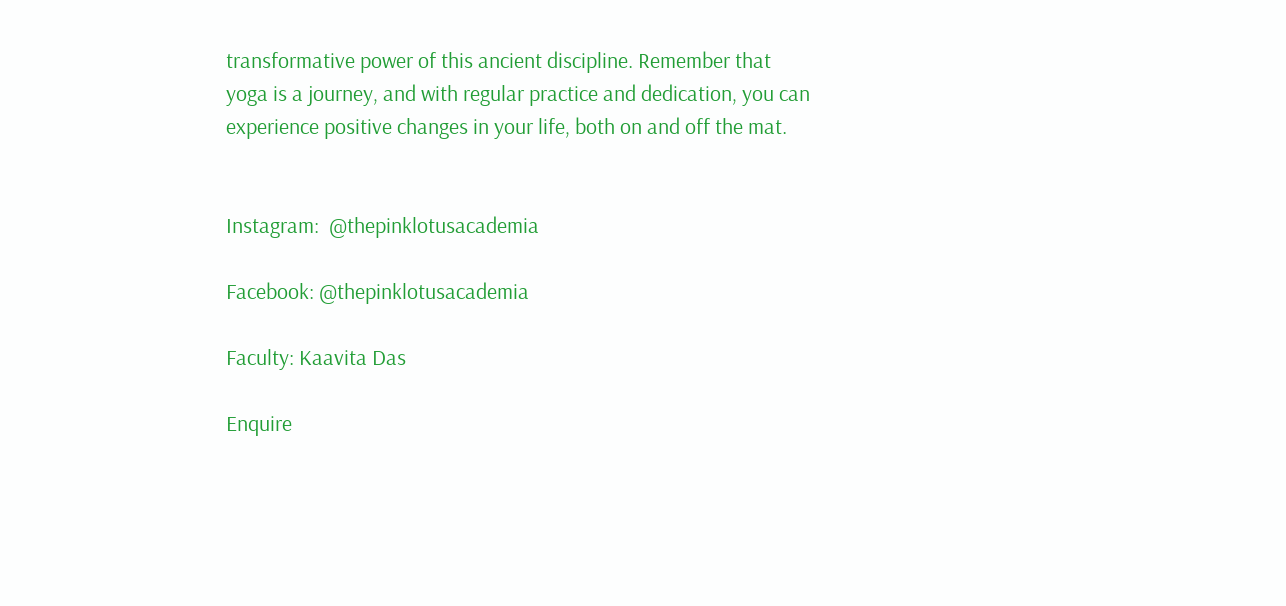transformative power of this ancient discipline. Remember that yoga is a journey, and with regular practice and dedication, you can experience positive changes in your life, both on and off the mat.


Instagram:  @thepinklotusacademia

Facebook: @thepinklotusacademia

Faculty: Kaavita Das

Enquire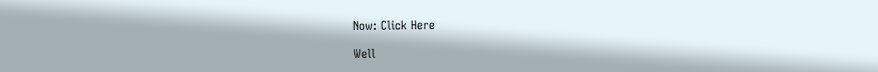Now: Click Here

Well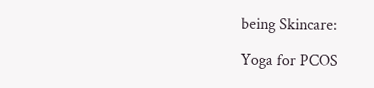being Skincare:

Yoga for PCOS